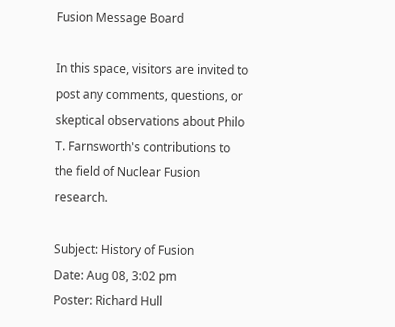Fusion Message Board

In this space, visitors are invited to post any comments, questions, or skeptical observations about Philo T. Farnsworth's contributions to the field of Nuclear Fusion research.

Subject: History of Fusion
Date: Aug 08, 3:02 pm
Poster: Richard Hull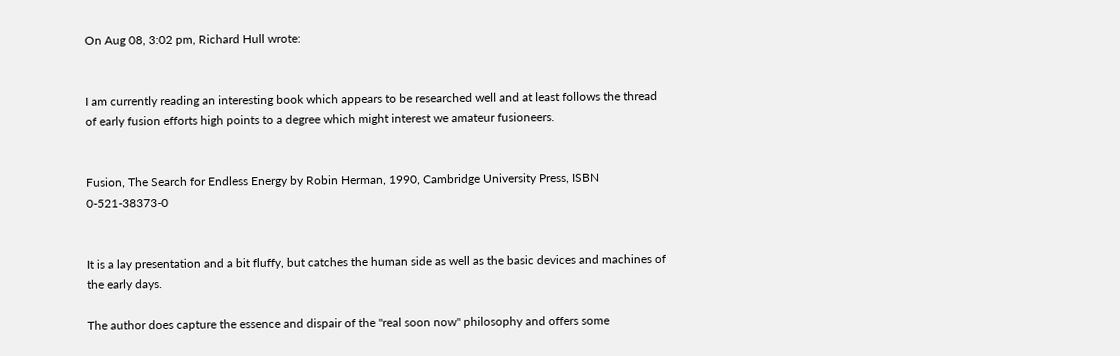On Aug 08, 3:02 pm, Richard Hull wrote:


I am currently reading an interesting book which appears to be researched well and at least follows the thread of early fusion efforts high points to a degree which might interest we amateur fusioneers.


Fusion, The Search for Endless Energy by Robin Herman, 1990, Cambridge University Press, ISBN 0-521-38373-0


It is a lay presentation and a bit fluffy, but catches the human side as well as the basic devices and machines of the early days.

The author does capture the essence and dispair of the "real soon now" philosophy and offers some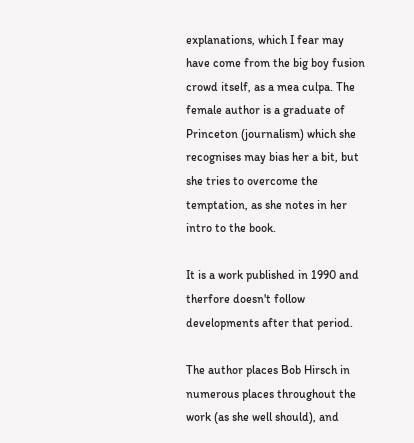explanations, which I fear may have come from the big boy fusion crowd itself, as a mea culpa. The female author is a graduate of Princeton (journalism) which she recognises may bias her a bit, but she tries to overcome the temptation, as she notes in her intro to the book.

It is a work published in 1990 and therfore doesn't follow developments after that period.

The author places Bob Hirsch in numerous places throughout the work (as she well should), and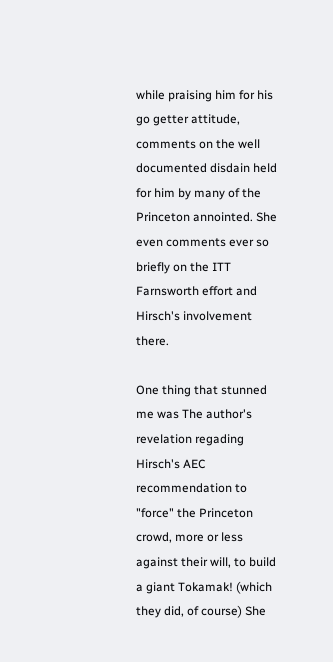while praising him for his go getter attitude, comments on the well documented disdain held for him by many of the Princeton annointed. She even comments ever so briefly on the ITT Farnsworth effort and Hirsch's involvement there.

One thing that stunned me was The author's revelation regading Hirsch's AEC recommendation to "force" the Princeton crowd, more or less against their will, to build a giant Tokamak! (which they did, of course) She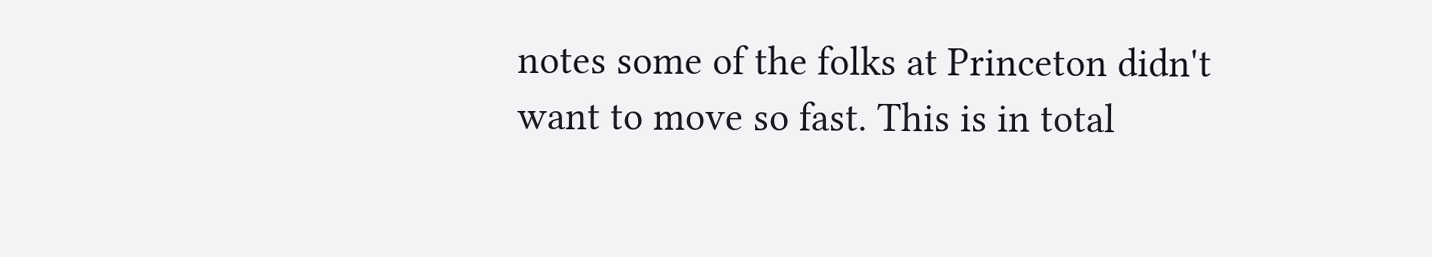notes some of the folks at Princeton didn't want to move so fast. This is in total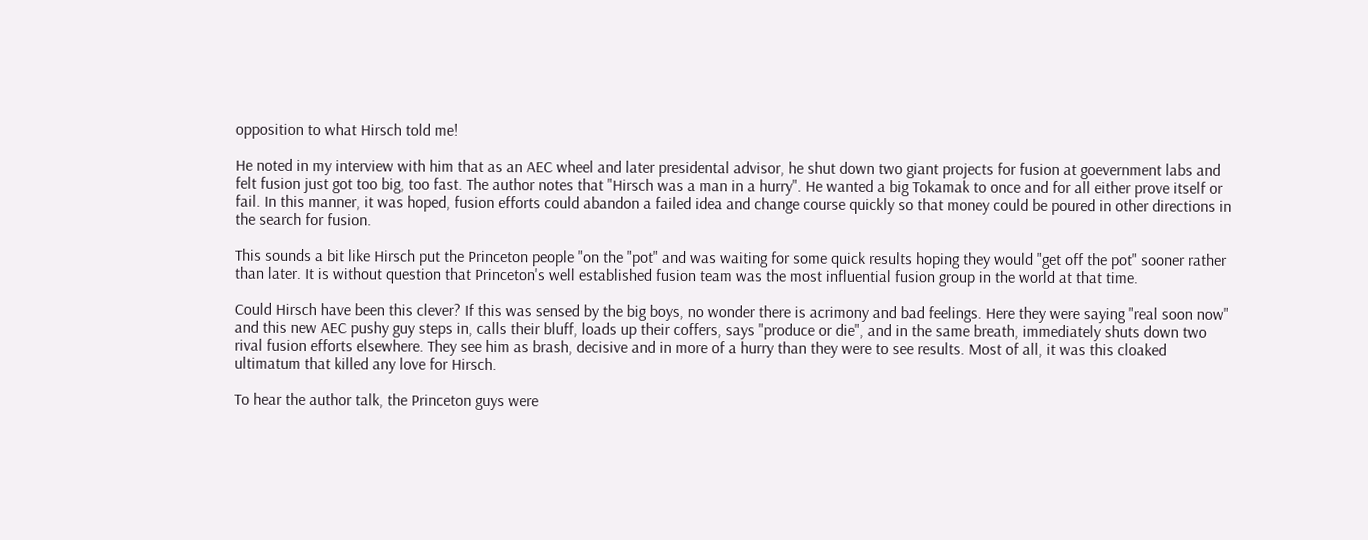opposition to what Hirsch told me!

He noted in my interview with him that as an AEC wheel and later presidental advisor, he shut down two giant projects for fusion at goevernment labs and felt fusion just got too big, too fast. The author notes that "Hirsch was a man in a hurry". He wanted a big Tokamak to once and for all either prove itself or fail. In this manner, it was hoped, fusion efforts could abandon a failed idea and change course quickly so that money could be poured in other directions in the search for fusion.

This sounds a bit like Hirsch put the Princeton people "on the "pot" and was waiting for some quick results hoping they would "get off the pot" sooner rather than later. It is without question that Princeton's well established fusion team was the most influential fusion group in the world at that time.

Could Hirsch have been this clever? If this was sensed by the big boys, no wonder there is acrimony and bad feelings. Here they were saying "real soon now" and this new AEC pushy guy steps in, calls their bluff, loads up their coffers, says "produce or die", and in the same breath, immediately shuts down two rival fusion efforts elsewhere. They see him as brash, decisive and in more of a hurry than they were to see results. Most of all, it was this cloaked ultimatum that killed any love for Hirsch.

To hear the author talk, the Princeton guys were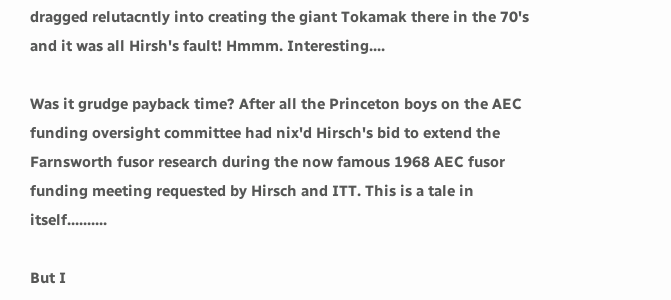dragged relutacntly into creating the giant Tokamak there in the 70's and it was all Hirsh's fault! Hmmm. Interesting....

Was it grudge payback time? After all the Princeton boys on the AEC funding oversight committee had nix'd Hirsch's bid to extend the Farnsworth fusor research during the now famous 1968 AEC fusor funding meeting requested by Hirsch and ITT. This is a tale in itself..........

But I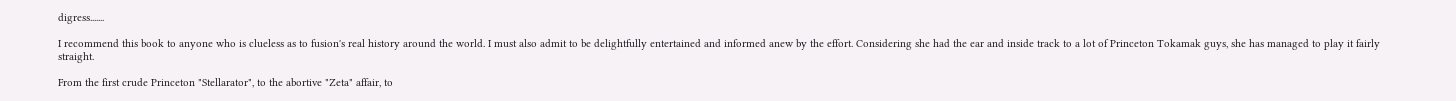digress.......

I recommend this book to anyone who is clueless as to fusion's real history around the world. I must also admit to be delightfully entertained and informed anew by the effort. Considering she had the ear and inside track to a lot of Princeton Tokamak guys, she has managed to play it fairly straight.

From the first crude Princeton "Stellarator", to the abortive "Zeta" affair, to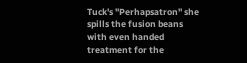Tuck's "Perhapsatron" she spills the fusion beans with even handed treatment for the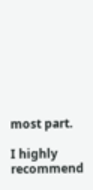most part.

I highly recommend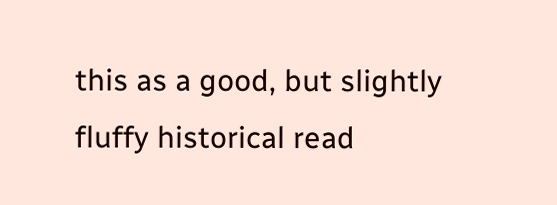this as a good, but slightly fluffy historical read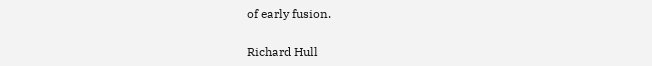of early fusion.

Richard Hull